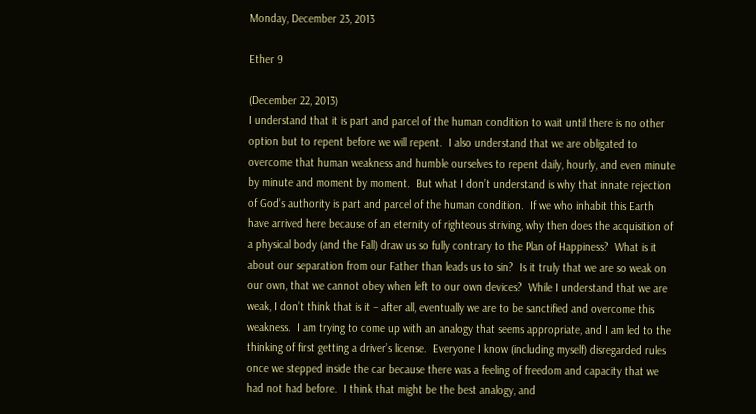Monday, December 23, 2013

Ether 9

(December 22, 2013)
I understand that it is part and parcel of the human condition to wait until there is no other option but to repent before we will repent.  I also understand that we are obligated to overcome that human weakness and humble ourselves to repent daily, hourly, and even minute by minute and moment by moment.  But what I don’t understand is why that innate rejection of God’s authority is part and parcel of the human condition.  If we who inhabit this Earth have arrived here because of an eternity of righteous striving, why then does the acquisition of a physical body (and the Fall) draw us so fully contrary to the Plan of Happiness?  What is it about our separation from our Father than leads us to sin?  Is it truly that we are so weak on our own, that we cannot obey when left to our own devices?  While I understand that we are weak, I don’t think that is it – after all, eventually we are to be sanctified and overcome this weakness.  I am trying to come up with an analogy that seems appropriate, and I am led to the thinking of first getting a driver’s license.  Everyone I know (including myself) disregarded rules once we stepped inside the car because there was a feeling of freedom and capacity that we had not had before.  I think that might be the best analogy, and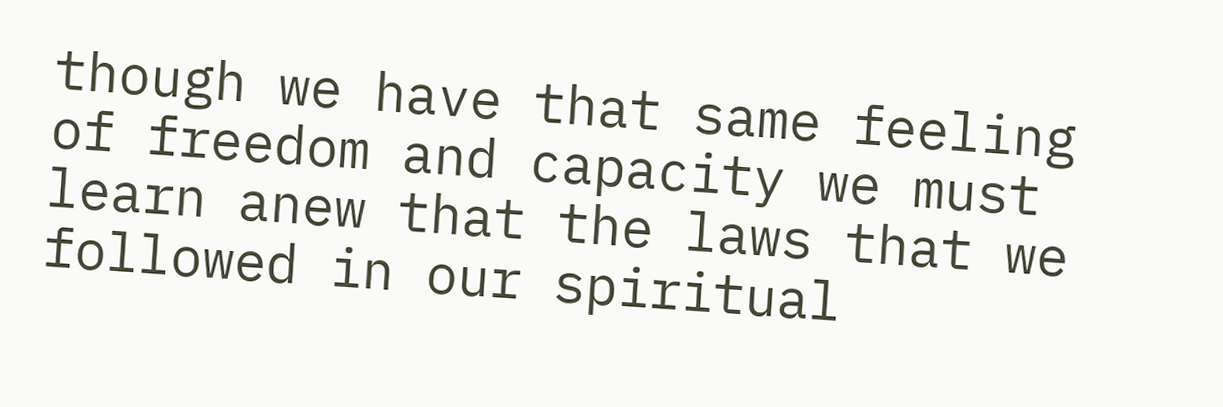though we have that same feeling of freedom and capacity we must learn anew that the laws that we followed in our spiritual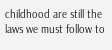childhood are still the laws we must follow to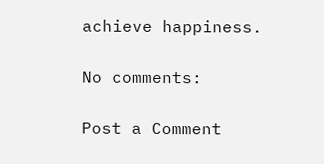achieve happiness.

No comments:

Post a Comment